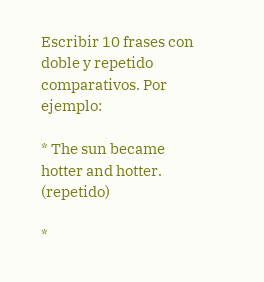Escribir 10 frases con doble y repetido comparativos. Por ejemplo:

* The sun became hotter and hotter. (repetido)

*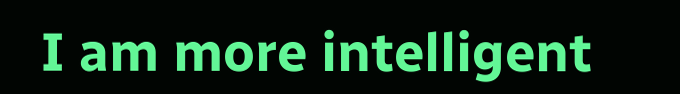I am more intelligent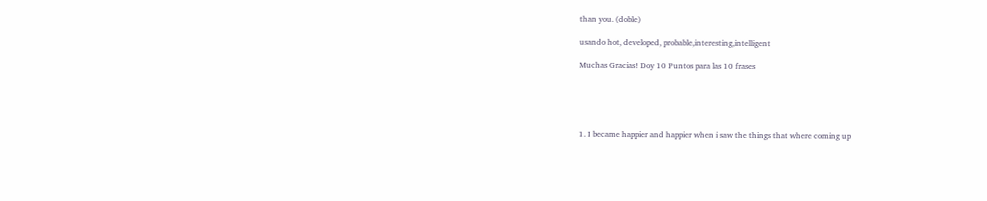than you. (doble)

usando hot, developed, probable,interesting,intelligent

Muchas Gracias! Doy 10 Puntos para las 10 frases





1. I became happier and happier when i saw the things that where coming up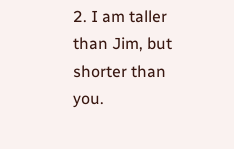2. I am taller than Jim, but shorter than you.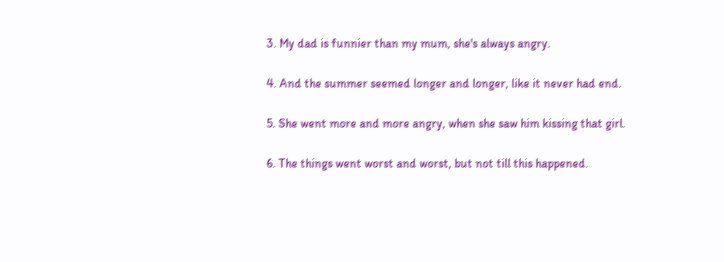3. My dad is funnier than my mum, she's always angry.

4. And the summer seemed longer and longer, like it never had end.

5. She went more and more angry, when she saw him kissing that girl.

6. The things went worst and worst, but not till this happened.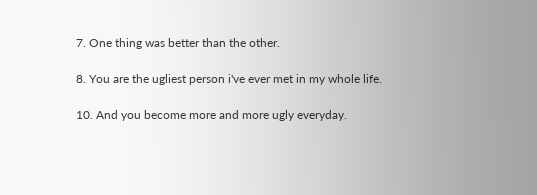7. One thing was better than the other.

8. You are the ugliest person i've ever met in my whole life.

10. And you become more and more ugly everyday.